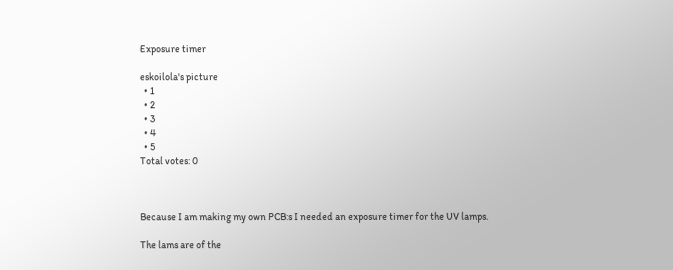Exposure timer

eskoilola's picture
  • 1
  • 2
  • 3
  • 4
  • 5
Total votes: 0



Because I am making my own PCB:s I needed an exposure timer for the UV lamps.

The lams are of the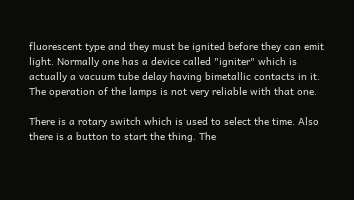fluorescent type and they must be ignited before they can emit light. Normally one has a device called "igniter" which is actually a vacuum tube delay having bimetallic contacts in it. The operation of the lamps is not very reliable with that one.

There is a rotary switch which is used to select the time. Also there is a button to start the thing. The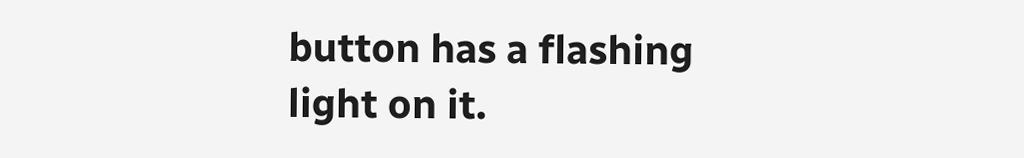button has a flashing light on it.